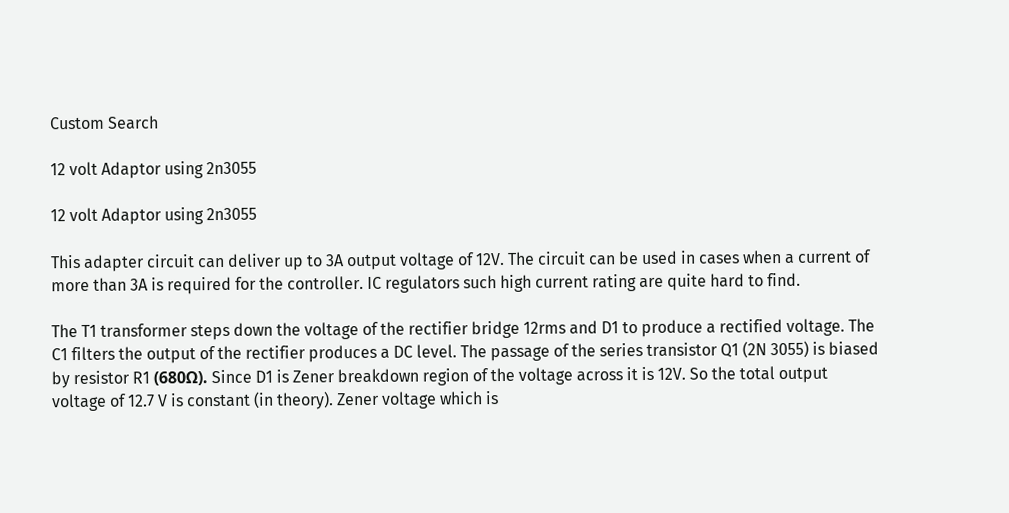Custom Search

12 volt Adaptor using 2n3055

12 volt Adaptor using 2n3055

This adapter circuit can deliver up to 3A output voltage of 12V. The circuit can be used in cases when a current of more than 3A is required for the controller. IC regulators such high current rating are quite hard to find.

The T1 transformer steps down the voltage of the rectifier bridge 12rms and D1 to produce a rectified voltage. The C1 filters the output of the rectifier produces a DC level. The passage of the series transistor Q1 (2N 3055) is biased by resistor R1 (680Ω). Since D1 is Zener breakdown region of the voltage across it is 12V. So the total output voltage of 12.7 V is constant (in theory). Zener voltage which is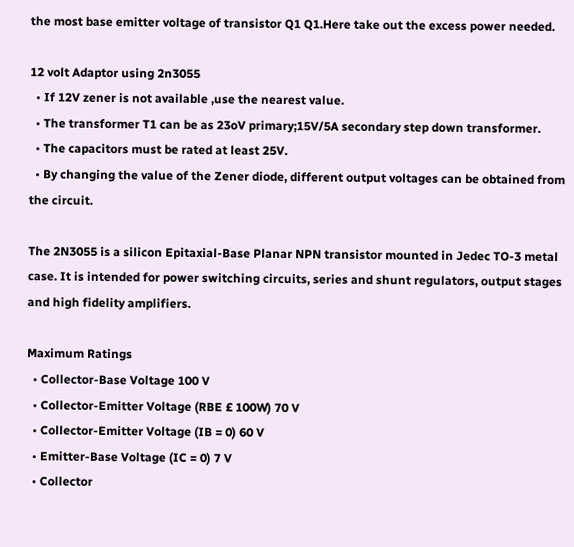the most base emitter voltage of transistor Q1 Q1.Here take out the excess power needed.

12 volt Adaptor using 2n3055
  • If 12V zener is not available ,use the nearest value.
  • The transformer T1 can be as 23oV primary;15V/5A secondary step down transformer.
  • The capacitors must be rated at least 25V.
  • By changing the value of the Zener diode, different output voltages can be obtained from the circuit.

The 2N3055 is a silicon Epitaxial-Base Planar NPN transistor mounted in Jedec TO-3 metal
case. It is intended for power switching circuits, series and shunt regulators, output stages and high fidelity amplifiers.

Maximum Ratings
  • Collector-Base Voltage 100 V
  • Collector-Emitter Voltage (RBE £ 100W) 70 V
  • Collector-Emitter Voltage (IB = 0) 60 V
  • Emitter-Base Voltage (IC = 0) 7 V
  • Collector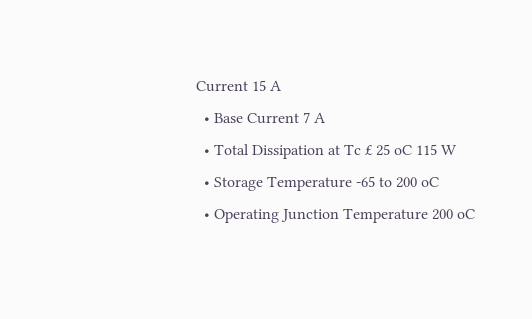Current 15 A
  • Base Current 7 A
  • Total Dissipation at Tc £ 25 oC 115 W
  • Storage Temperature -65 to 200 oC
  • Operating Junction Temperature 200 oC